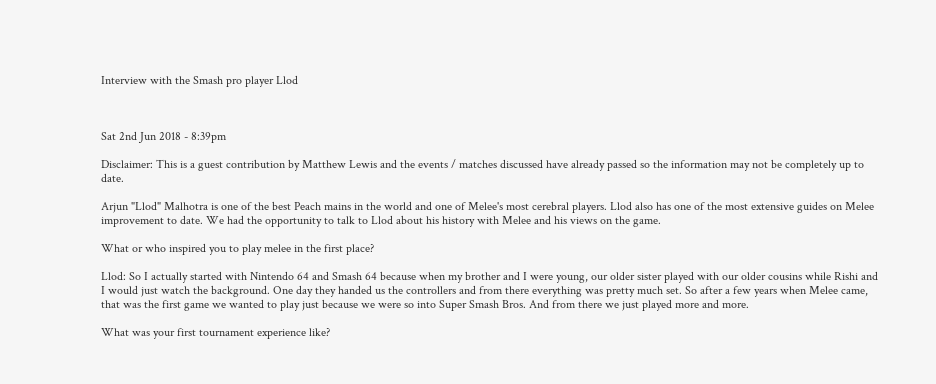Interview with the Smash pro player Llod



Sat 2nd Jun 2018 - 8:39pm

Disclaimer: This is a guest contribution by Matthew Lewis and the events / matches discussed have already passed so the information may not be completely up to date.

Arjun "Llod" Malhotra is one of the best Peach mains in the world and one of Melee's most cerebral players. Llod also has one of the most extensive guides on Melee improvement to date. We had the opportunity to talk to Llod about his history with Melee and his views on the game.

What or who inspired you to play melee in the first place?

Llod: So I actually started with Nintendo 64 and Smash 64 because when my brother and I were young, our older sister played with our older cousins while Rishi and I would just watch the background. One day they handed us the controllers and from there everything was pretty much set. So after a few years when Melee came, that was the first game we wanted to play just because we were so into Super Smash Bros. And from there we just played more and more.

What was your first tournament experience like?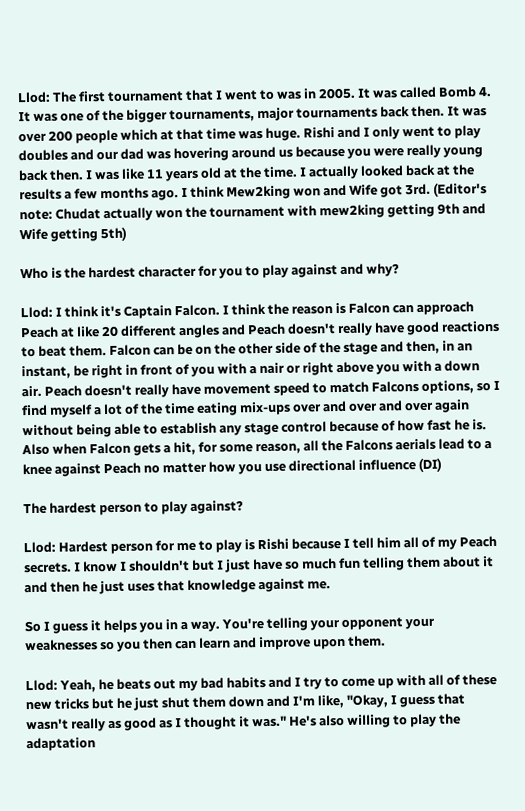Llod: The first tournament that I went to was in 2005. It was called Bomb 4. It was one of the bigger tournaments, major tournaments back then. It was over 200 people which at that time was huge. Rishi and I only went to play doubles and our dad was hovering around us because you were really young back then. I was like 11 years old at the time. I actually looked back at the results a few months ago. I think Mew2king won and Wife got 3rd. (Editor's note: Chudat actually won the tournament with mew2king getting 9th and Wife getting 5th)

Who is the hardest character for you to play against and why?

Llod: I think it's Captain Falcon. I think the reason is Falcon can approach Peach at like 20 different angles and Peach doesn't really have good reactions to beat them. Falcon can be on the other side of the stage and then, in an instant, be right in front of you with a nair or right above you with a down air. Peach doesn't really have movement speed to match Falcons options, so I find myself a lot of the time eating mix-ups over and over and over again without being able to establish any stage control because of how fast he is. Also when Falcon gets a hit, for some reason, all the Falcons aerials lead to a knee against Peach no matter how you use directional influence (DI)

The hardest person to play against?

Llod: Hardest person for me to play is Rishi because I tell him all of my Peach secrets. I know I shouldn't but I just have so much fun telling them about it and then he just uses that knowledge against me.

So I guess it helps you in a way. You're telling your opponent your weaknesses so you then can learn and improve upon them.

Llod: Yeah, he beats out my bad habits and I try to come up with all of these new tricks but he just shut them down and I'm like, "Okay, I guess that wasn't really as good as I thought it was." He's also willing to play the adaptation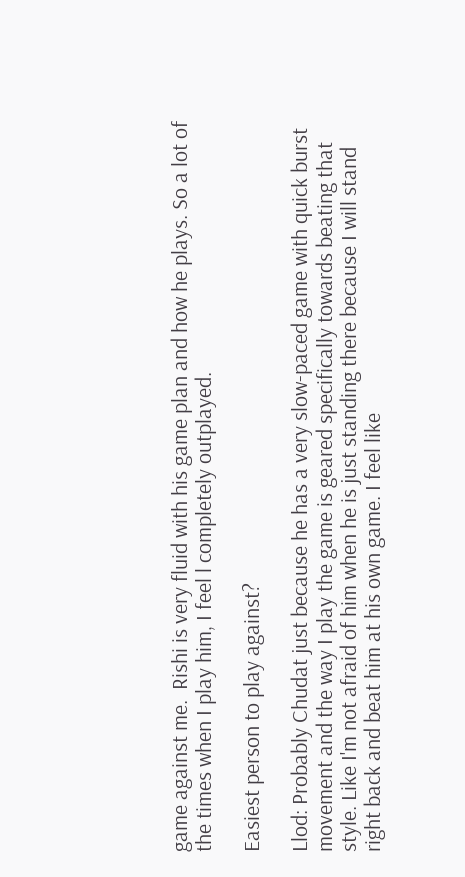game against me.  Rishi is very fluid with his game plan and how he plays. So a lot of the times when I play him, I feel l completely outplayed.

Easiest person to play against?

Llod: Probably Chudat just because he has a very slow-paced game with quick burst movement and the way I play the game is geared specifically towards beating that style. Like I'm not afraid of him when he is just standing there because I will stand right back and beat him at his own game. I feel like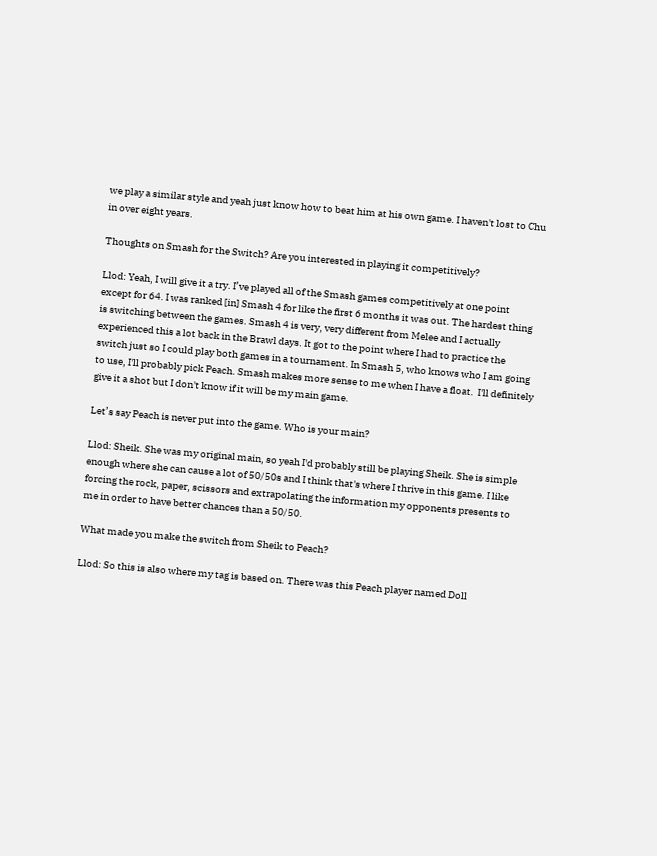we play a similar style and yeah just know how to beat him at his own game. I haven't lost to Chu in over eight years.

Thoughts on Smash for the Switch? Are you interested in playing it competitively?

Llod: Yeah, I will give it a try. I’ve played all of the Smash games competitively at one point except for 64. I was ranked [in] Smash 4 for like the first 6 months it was out. The hardest thing is switching between the games. Smash 4 is very, very different from Melee and I actually experienced this a lot back in the Brawl days. It got to the point where I had to practice the switch just so I could play both games in a tournament. In Smash 5, who knows who I am going to use, I'll probably pick Peach. Smash makes more sense to me when I have a float.  I'll definitely give it a shot but I don't know if it will be my main game.

Let’s say Peach is never put into the game. Who is your main?

Llod: Sheik. She was my original main, so yeah I'd probably still be playing Sheik. She is simple enough where she can cause a lot of 50/50s and I think that's where I thrive in this game. I like forcing the rock, paper, scissors and extrapolating the information my opponents presents to me in order to have better chances than a 50/50.

What made you make the switch from Sheik to Peach?

Llod: So this is also where my tag is based on. There was this Peach player named Doll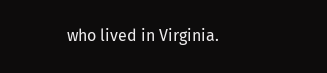who lived in Virginia.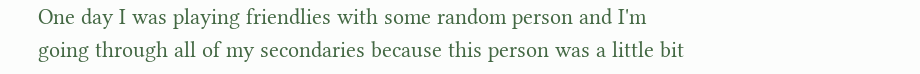One day I was playing friendlies with some random person and I'm going through all of my secondaries because this person was a little bit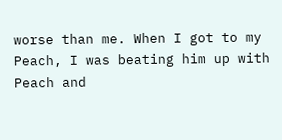worse than me. When I got to my Peach, I was beating him up with Peach and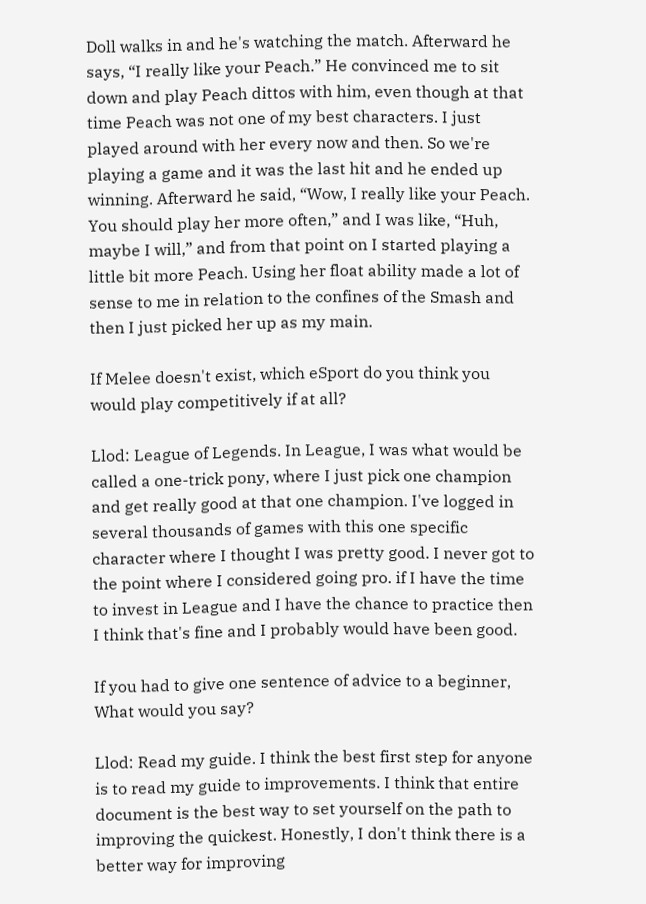Doll walks in and he's watching the match. Afterward he says, “I really like your Peach.” He convinced me to sit down and play Peach dittos with him, even though at that time Peach was not one of my best characters. I just played around with her every now and then. So we're playing a game and it was the last hit and he ended up winning. Afterward he said, “Wow, I really like your Peach. You should play her more often,” and I was like, “Huh, maybe I will,” and from that point on I started playing a little bit more Peach. Using her float ability made a lot of sense to me in relation to the confines of the Smash and then I just picked her up as my main.

If Melee doesn't exist, which eSport do you think you would play competitively if at all?

Llod: League of Legends. In League, I was what would be called a one-trick pony, where I just pick one champion and get really good at that one champion. I've logged in several thousands of games with this one specific character where I thought I was pretty good. I never got to the point where I considered going pro. if I have the time to invest in League and I have the chance to practice then I think that's fine and I probably would have been good.

If you had to give one sentence of advice to a beginner, What would you say?

Llod: Read my guide. I think the best first step for anyone is to read my guide to improvements. I think that entire document is the best way to set yourself on the path to improving the quickest. Honestly, I don't think there is a better way for improving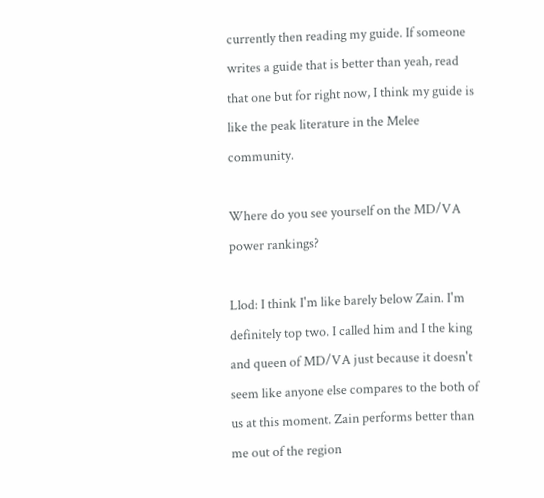currently then reading my guide. If someone writes a guide that is better than yeah, read that one but for right now, I think my guide is like the peak literature in the Melee community.

Where do you see yourself on the MD/VA power rankings?

Llod: I think I'm like barely below Zain. I'm definitely top two. I called him and I the king and queen of MD/VA just because it doesn't seem like anyone else compares to the both of us at this moment. Zain performs better than me out of the region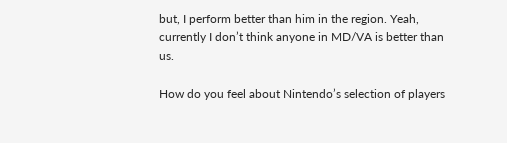but, I perform better than him in the region. Yeah, currently I don’t think anyone in MD/VA is better than us.

How do you feel about Nintendo’s selection of players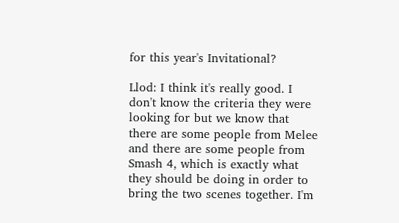for this year's Invitational?

Llod: I think it's really good. I don't know the criteria they were looking for but we know that there are some people from Melee and there are some people from Smash 4, which is exactly what they should be doing in order to bring the two scenes together. I'm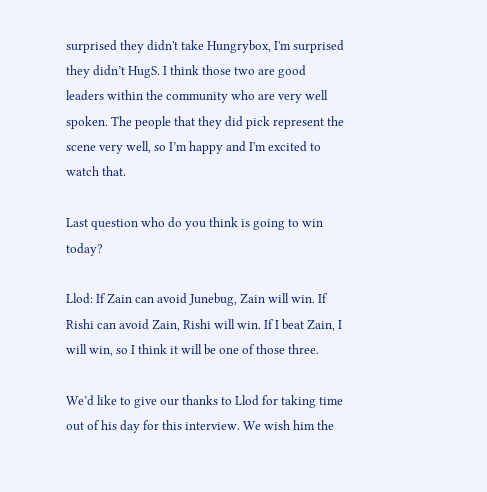surprised they didn't take Hungrybox, I'm surprised they didn’t HugS. I think those two are good leaders within the community who are very well spoken. The people that they did pick represent the scene very well, so I’m happy and I'm excited to watch that.

Last question who do you think is going to win today?

Llod: If Zain can avoid Junebug, Zain will win. If Rishi can avoid Zain, Rishi will win. If I beat Zain, I will win, so I think it will be one of those three.

We’d like to give our thanks to Llod for taking time out of his day for this interview. We wish him the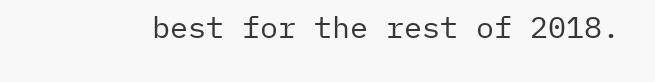best for the rest of 2018.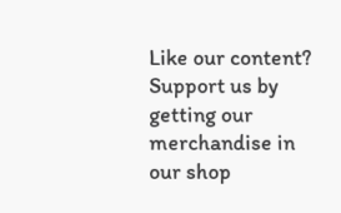Like our content? Support us by getting our merchandise in our shop